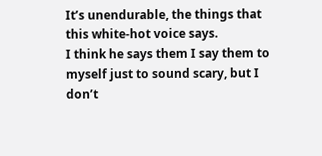It’s unendurable, the things that this white-hot voice says.
I think he says them I say them to myself just to sound scary, but I don’t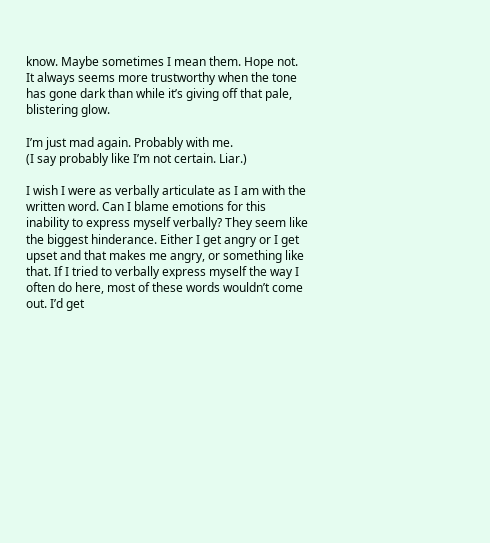know. Maybe sometimes I mean them. Hope not. It always seems more trustworthy when the tone has gone dark than while it’s giving off that pale, blistering glow.

I’m just mad again. Probably with me.
(I say probably like I’m not certain. Liar.)

I wish I were as verbally articulate as I am with the written word. Can I blame emotions for this inability to express myself verbally? They seem like the biggest hinderance. Either I get angry or I get upset and that makes me angry, or something like that. If I tried to verbally express myself the way I often do here, most of these words wouldn’t come out. I’d get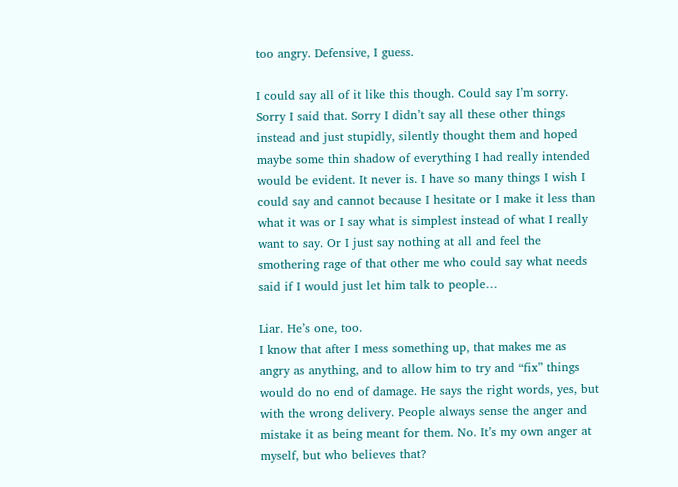too angry. Defensive, I guess.

I could say all of it like this though. Could say I’m sorry. Sorry I said that. Sorry I didn’t say all these other things instead and just stupidly, silently thought them and hoped maybe some thin shadow of everything I had really intended would be evident. It never is. I have so many things I wish I could say and cannot because I hesitate or I make it less than what it was or I say what is simplest instead of what I really want to say. Or I just say nothing at all and feel the smothering rage of that other me who could say what needs said if I would just let him talk to people…

Liar. He’s one, too.
I know that after I mess something up, that makes me as angry as anything, and to allow him to try and “fix” things would do no end of damage. He says the right words, yes, but with the wrong delivery. People always sense the anger and mistake it as being meant for them. No. It’s my own anger at myself, but who believes that?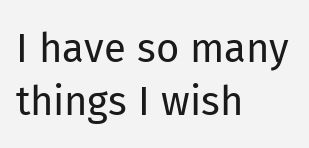I have so many things I wish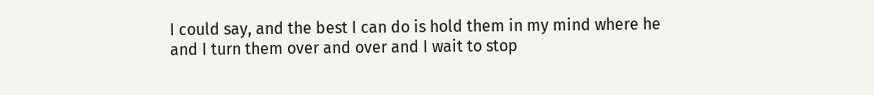I could say, and the best I can do is hold them in my mind where he and I turn them over and over and I wait to stop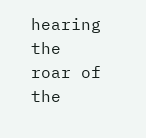hearing the roar of the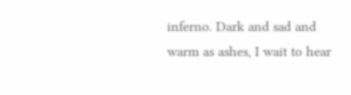inferno. Dark and sad and warm as ashes, I wait to hear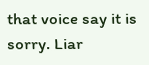that voice say it is sorry. Liar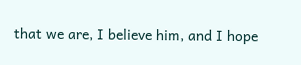that we are, I believe him, and I hope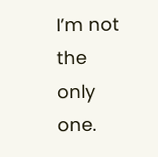I’m not the only one.